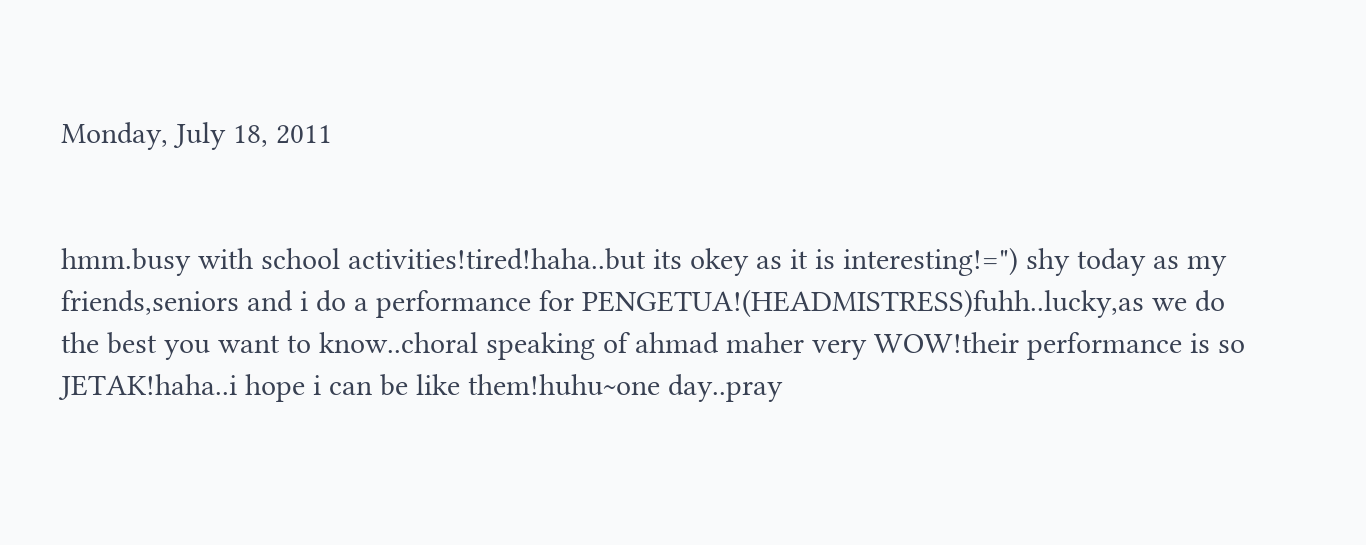Monday, July 18, 2011


hmm.busy with school activities!tired!haha..but its okey as it is interesting!=") shy today as my friends,seniors and i do a performance for PENGETUA!(HEADMISTRESS)fuhh..lucky,as we do the best you want to know..choral speaking of ahmad maher very WOW!their performance is so JETAK!haha..i hope i can be like them!huhu~one day..pray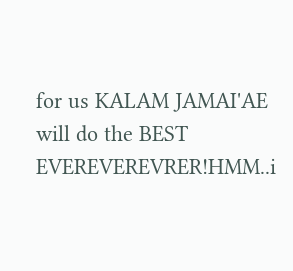for us KALAM JAMAI'AE will do the BEST EVEREVEREVRER!HMM..i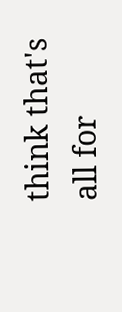think that's all for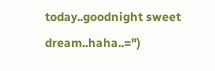today..goodnight sweet dream..haha..=")